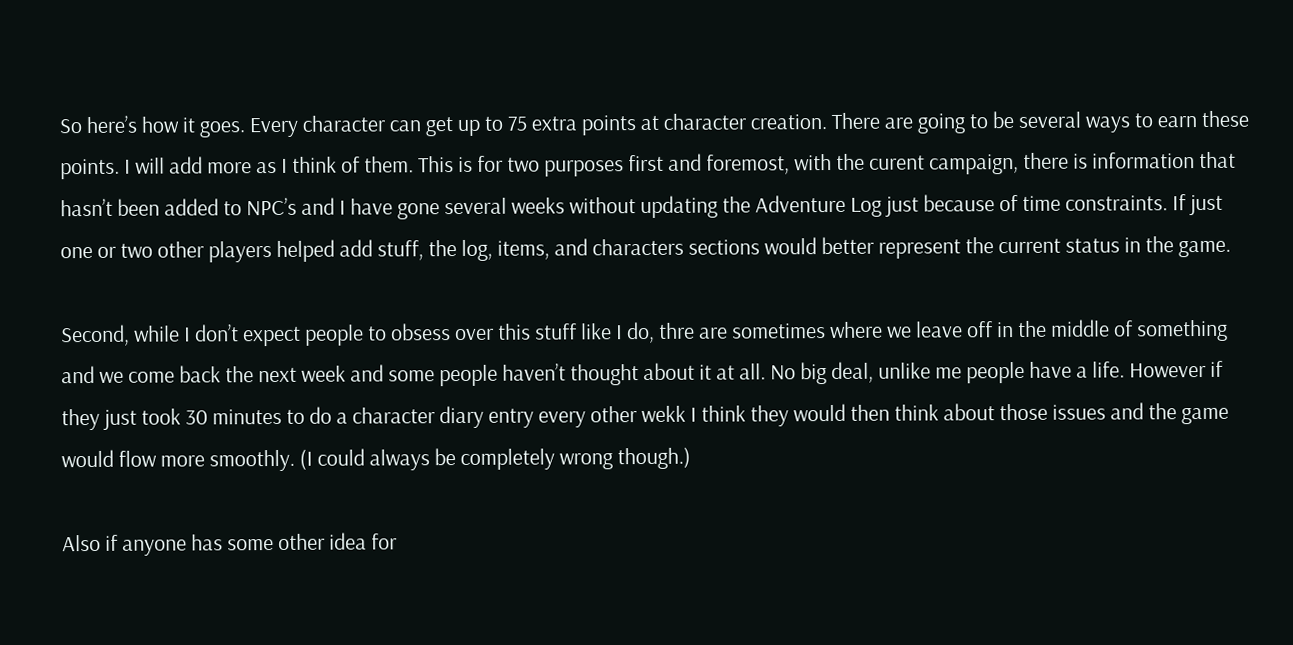So here’s how it goes. Every character can get up to 75 extra points at character creation. There are going to be several ways to earn these points. I will add more as I think of them. This is for two purposes first and foremost, with the curent campaign, there is information that hasn’t been added to NPC’s and I have gone several weeks without updating the Adventure Log just because of time constraints. If just one or two other players helped add stuff, the log, items, and characters sections would better represent the current status in the game.

Second, while I don’t expect people to obsess over this stuff like I do, thre are sometimes where we leave off in the middle of something and we come back the next week and some people haven’t thought about it at all. No big deal, unlike me people have a life. However if they just took 30 minutes to do a character diary entry every other wekk I think they would then think about those issues and the game would flow more smoothly. (I could always be completely wrong though.)

Also if anyone has some other idea for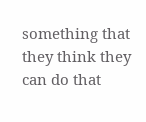something that they think they can do that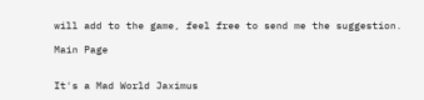will add to the game, feel free to send me the suggestion.

Main Page


It's a Mad World Jaximus